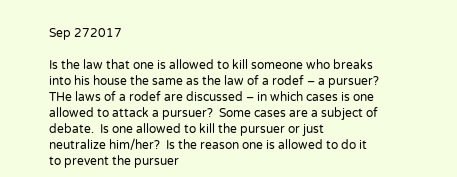Sep 272017

Is the law that one is allowed to kill someone who breaks into his house the same as the law of a rodef – a pursuer?  THe laws of a rodef are discussed – in which cases is one allowed to attack a pursuer?  Some cases are a subject of debate.  Is one allowed to kill the pursuer or just neutralize him/her?  Is the reason one is allowed to do it to prevent the pursuer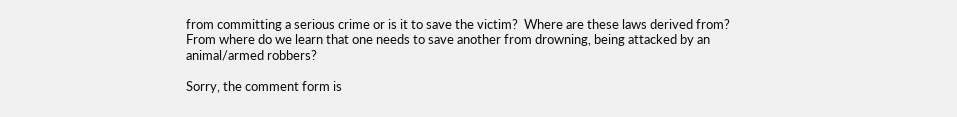from committing a serious crime or is it to save the victim?  Where are these laws derived from?  From where do we learn that one needs to save another from drowning, being attacked by an animal/armed robbers?

Sorry, the comment form is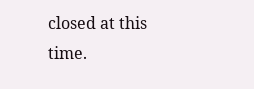closed at this time.